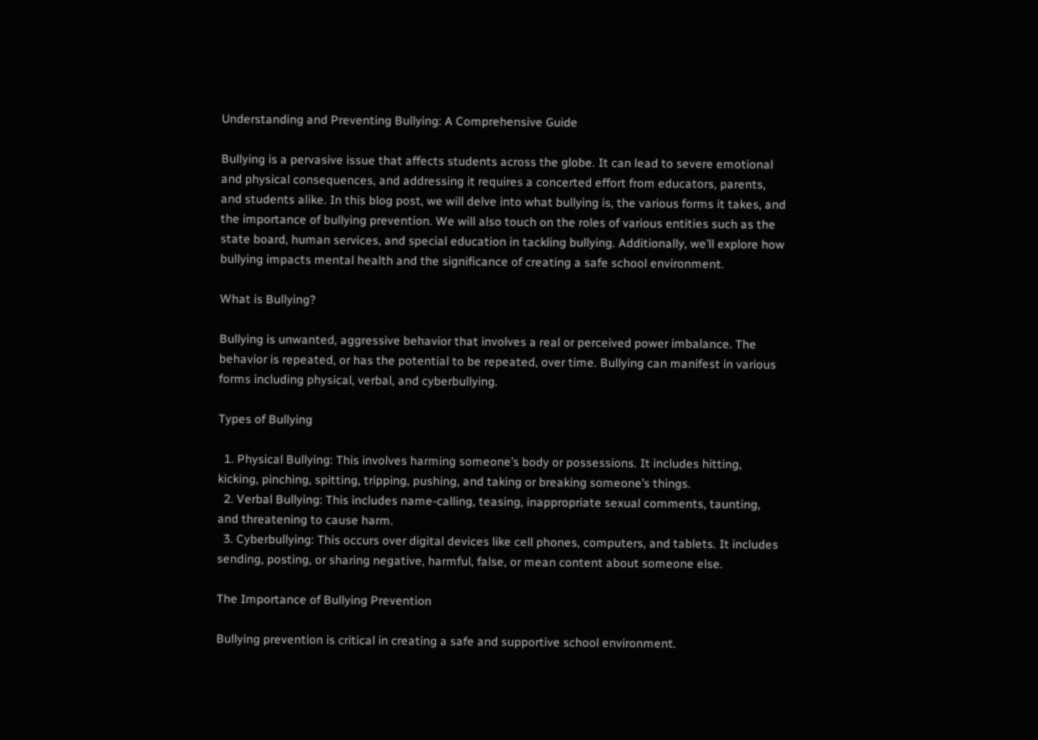Understanding and Preventing Bullying: A Comprehensive Guide

Bullying is a pervasive issue that affects students across the globe. It can lead to severe emotional and physical consequences, and addressing it requires a concerted effort from educators, parents, and students alike. In this blog post, we will delve into what bullying is, the various forms it takes, and the importance of bullying prevention. We will also touch on the roles of various entities such as the state board, human services, and special education in tackling bullying. Additionally, we’ll explore how bullying impacts mental health and the significance of creating a safe school environment.

What is Bullying?

Bullying is unwanted, aggressive behavior that involves a real or perceived power imbalance. The behavior is repeated, or has the potential to be repeated, over time. Bullying can manifest in various forms including physical, verbal, and cyberbullying.

Types of Bullying

  1. Physical Bullying: This involves harming someone’s body or possessions. It includes hitting, kicking, pinching, spitting, tripping, pushing, and taking or breaking someone’s things.
  2. Verbal Bullying: This includes name-calling, teasing, inappropriate sexual comments, taunting, and threatening to cause harm.
  3. Cyberbullying: This occurs over digital devices like cell phones, computers, and tablets. It includes sending, posting, or sharing negative, harmful, false, or mean content about someone else.

The Importance of Bullying Prevention

Bullying prevention is critical in creating a safe and supportive school environment.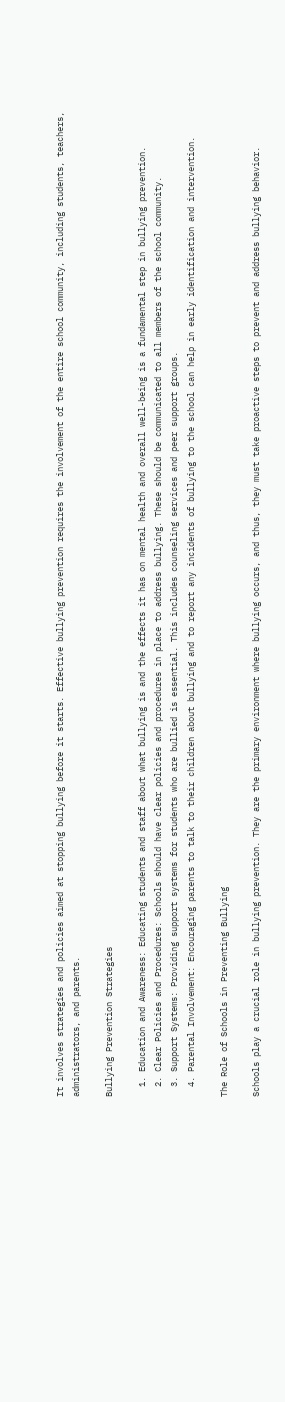It involves strategies and policies aimed at stopping bullying before it starts. Effective bullying prevention requires the involvement of the entire school community, including students, teachers, administrators, and parents.

Bullying Prevention Strategies

  1. Education and Awareness: Educating students and staff about what bullying is and the effects it has on mental health and overall well-being is a fundamental step in bullying prevention.
  2. Clear Policies and Procedures: Schools should have clear policies and procedures in place to address bullying. These should be communicated to all members of the school community.
  3. Support Systems: Providing support systems for students who are bullied is essential. This includes counseling services and peer support groups.
  4. Parental Involvement: Encouraging parents to talk to their children about bullying and to report any incidents of bullying to the school can help in early identification and intervention.

The Role of Schools in Preventing Bullying

Schools play a crucial role in bullying prevention. They are the primary environment where bullying occurs, and thus, they must take proactive steps to prevent and address bullying behavior.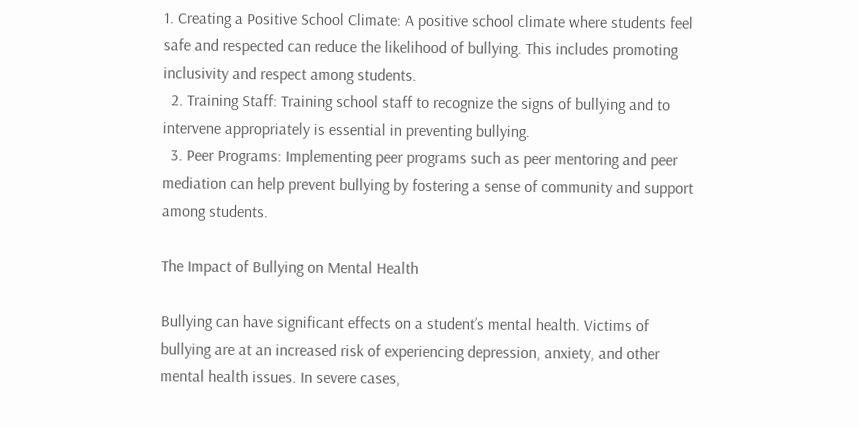1. Creating a Positive School Climate: A positive school climate where students feel safe and respected can reduce the likelihood of bullying. This includes promoting inclusivity and respect among students.
  2. Training Staff: Training school staff to recognize the signs of bullying and to intervene appropriately is essential in preventing bullying.
  3. Peer Programs: Implementing peer programs such as peer mentoring and peer mediation can help prevent bullying by fostering a sense of community and support among students.

The Impact of Bullying on Mental Health

Bullying can have significant effects on a student’s mental health. Victims of bullying are at an increased risk of experiencing depression, anxiety, and other mental health issues. In severe cases,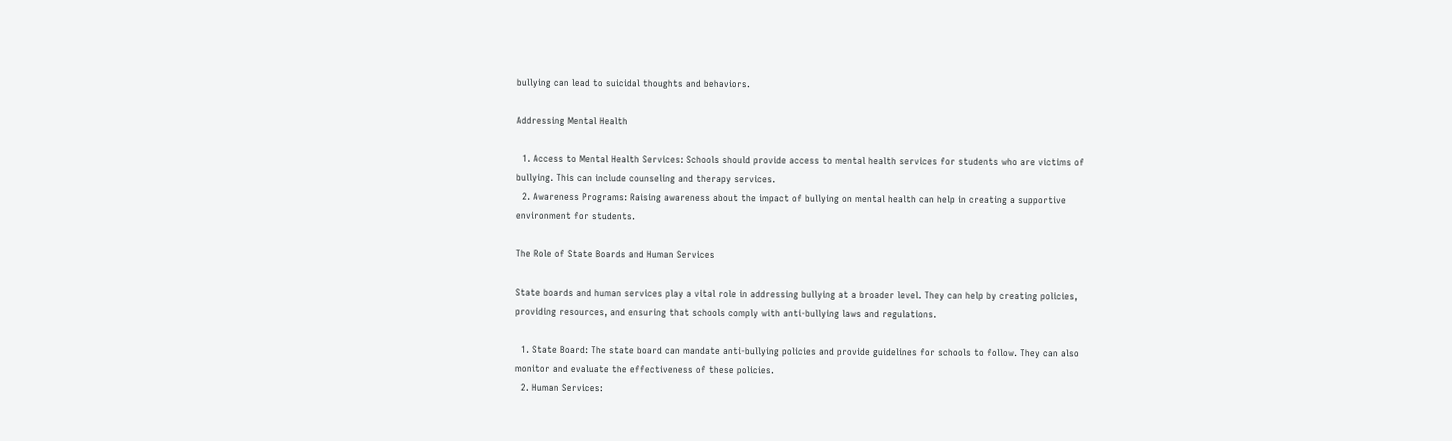bullying can lead to suicidal thoughts and behaviors.

Addressing Mental Health

  1. Access to Mental Health Services: Schools should provide access to mental health services for students who are victims of bullying. This can include counseling and therapy services.
  2. Awareness Programs: Raising awareness about the impact of bullying on mental health can help in creating a supportive environment for students.

The Role of State Boards and Human Services

State boards and human services play a vital role in addressing bullying at a broader level. They can help by creating policies, providing resources, and ensuring that schools comply with anti-bullying laws and regulations.

  1. State Board: The state board can mandate anti-bullying policies and provide guidelines for schools to follow. They can also monitor and evaluate the effectiveness of these policies.
  2. Human Services: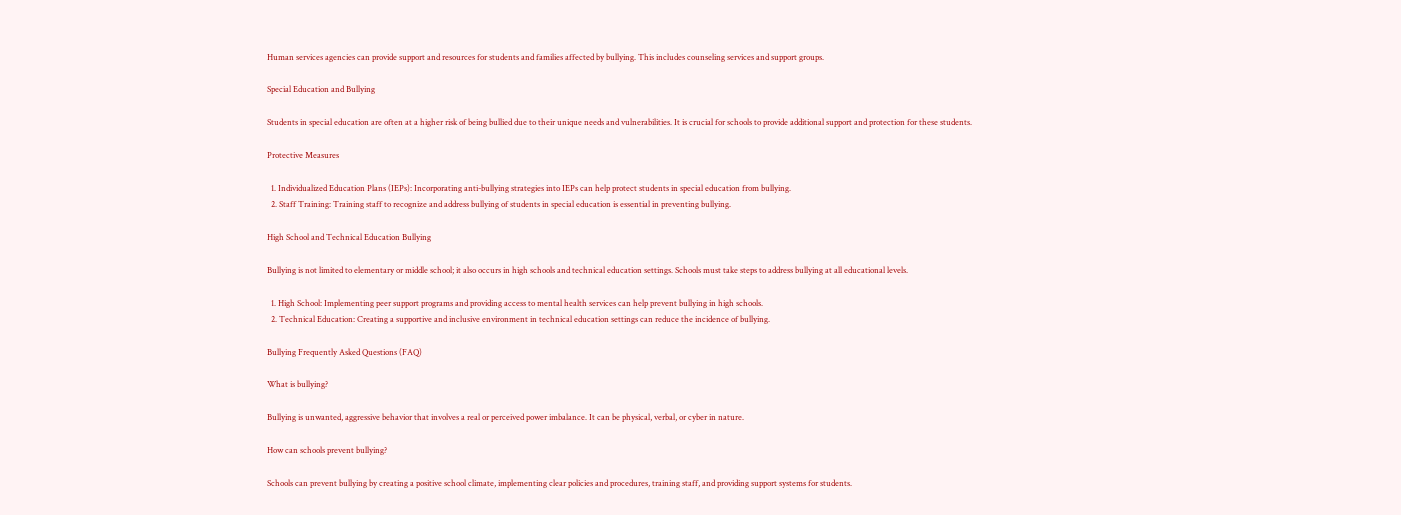Human services agencies can provide support and resources for students and families affected by bullying. This includes counseling services and support groups.

Special Education and Bullying

Students in special education are often at a higher risk of being bullied due to their unique needs and vulnerabilities. It is crucial for schools to provide additional support and protection for these students.

Protective Measures

  1. Individualized Education Plans (IEPs): Incorporating anti-bullying strategies into IEPs can help protect students in special education from bullying.
  2. Staff Training: Training staff to recognize and address bullying of students in special education is essential in preventing bullying.

High School and Technical Education Bullying

Bullying is not limited to elementary or middle school; it also occurs in high schools and technical education settings. Schools must take steps to address bullying at all educational levels.

  1. High School: Implementing peer support programs and providing access to mental health services can help prevent bullying in high schools.
  2. Technical Education: Creating a supportive and inclusive environment in technical education settings can reduce the incidence of bullying.

Bullying Frequently Asked Questions (FAQ)

What is bullying?

Bullying is unwanted, aggressive behavior that involves a real or perceived power imbalance. It can be physical, verbal, or cyber in nature.

How can schools prevent bullying?

Schools can prevent bullying by creating a positive school climate, implementing clear policies and procedures, training staff, and providing support systems for students.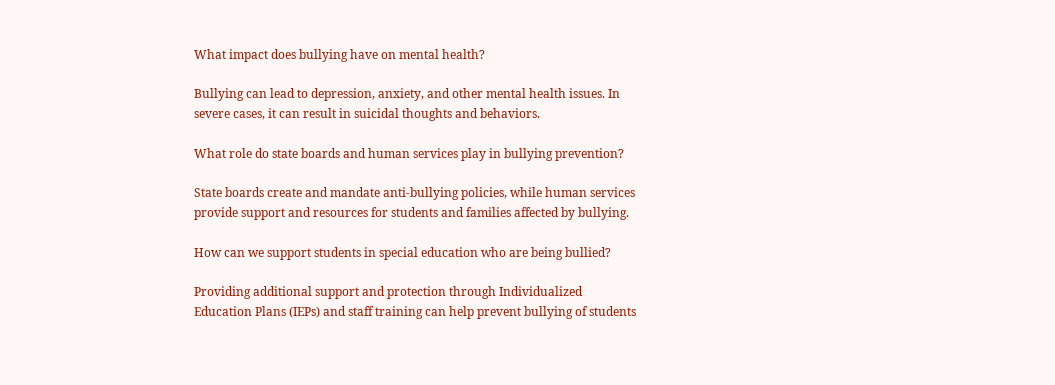What impact does bullying have on mental health?

Bullying can lead to depression, anxiety, and other mental health issues. In severe cases, it can result in suicidal thoughts and behaviors.

What role do state boards and human services play in bullying prevention?

State boards create and mandate anti-bullying policies, while human services provide support and resources for students and families affected by bullying.

How can we support students in special education who are being bullied?

Providing additional support and protection through Individualized Education Plans (IEPs) and staff training can help prevent bullying of students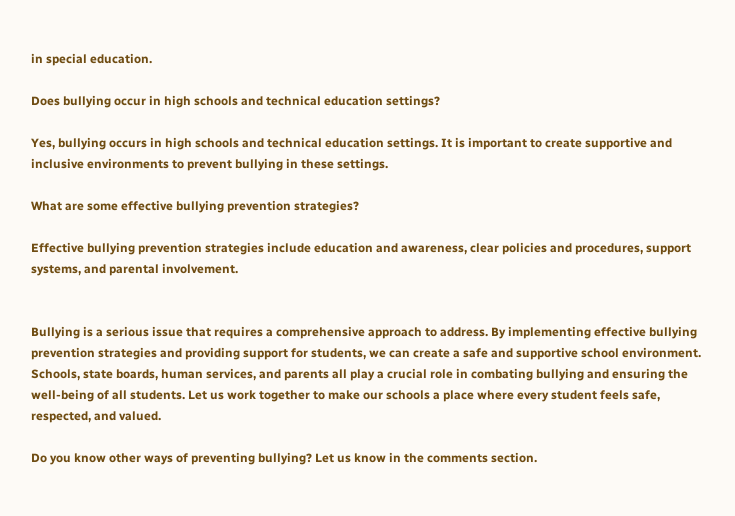in special education.

Does bullying occur in high schools and technical education settings?

Yes, bullying occurs in high schools and technical education settings. It is important to create supportive and inclusive environments to prevent bullying in these settings.

What are some effective bullying prevention strategies?

Effective bullying prevention strategies include education and awareness, clear policies and procedures, support systems, and parental involvement.


Bullying is a serious issue that requires a comprehensive approach to address. By implementing effective bullying prevention strategies and providing support for students, we can create a safe and supportive school environment. Schools, state boards, human services, and parents all play a crucial role in combating bullying and ensuring the well-being of all students. Let us work together to make our schools a place where every student feels safe, respected, and valued.

Do you know other ways of preventing bullying? Let us know in the comments section.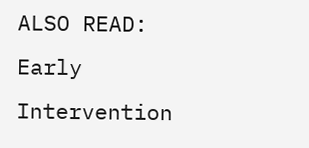ALSO READ: Early Intervention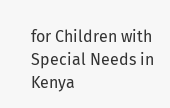for Children with Special Needs in Kenya